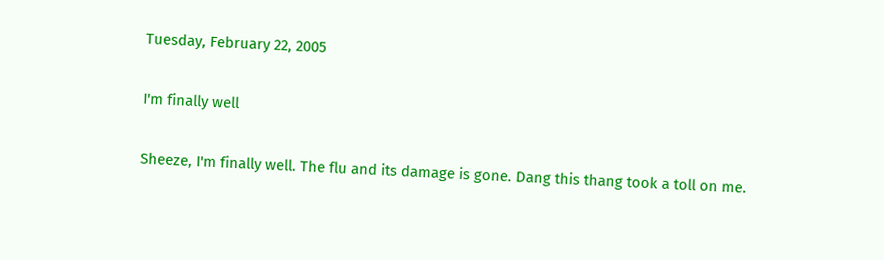Tuesday, February 22, 2005

I'm finally well

Sheeze, I'm finally well. The flu and its damage is gone. Dang this thang took a toll on me.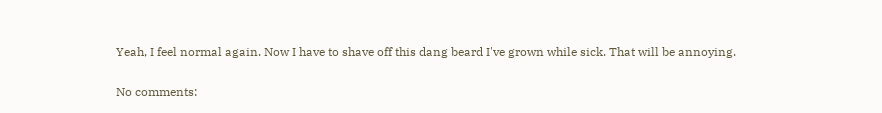Yeah, I feel normal again. Now I have to shave off this dang beard I've grown while sick. That will be annoying.

No comments: